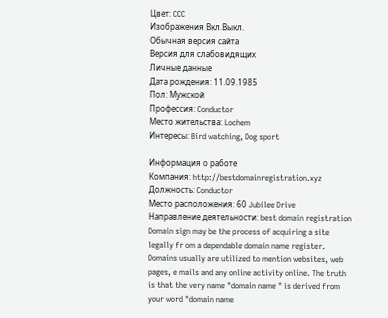Цвет: CCC
Изображения Вкл.Выкл.
Обычная версия сайта
Версия для слабовидящих
Личные данные
Дата рождения: 11.09.1985
Пол: Мужской
Профессия: Conductor
Место жительства: Lochem
Интересы: Bird watching, Dog sport

Информация о работе
Компания: http://bestdomainregistration.xyz
Должность: Conductor
Место расположения: 60 Jubilee Drive
Направление деятельности: best domain registration Domain sign may be the process of acquiring a site legally fr om a dependable domain name register. Domains usually are utilized to mention websites, web pages, e mails and any online activity online. The truth is that the very name "domain name " is derived from your word "domain name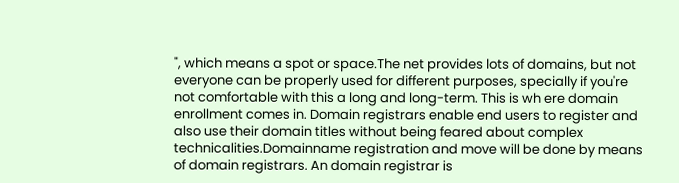", which means a spot or space.The net provides lots of domains, but not everyone can be properly used for different purposes, specially if you're not comfortable with this a long and long-term. This is wh ere domain enrollment comes in. Domain registrars enable end users to register and also use their domain titles without being feared about complex technicalities.Domainname registration and move will be done by means of domain registrars. An domain registrar is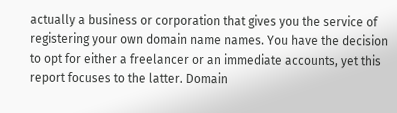actually a business or corporation that gives you the service of registering your own domain name names. You have the decision to opt for either a freelancer or an immediate accounts, yet this report focuses to the latter. Domain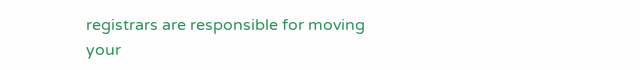registrars are responsible for moving your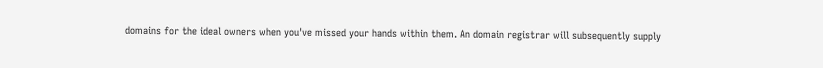domains for the ideal owners when you've missed your hands within them. An domain registrar will subsequently supply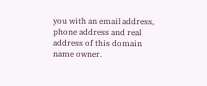you with an email address, phone address and real address of this domain name owner.